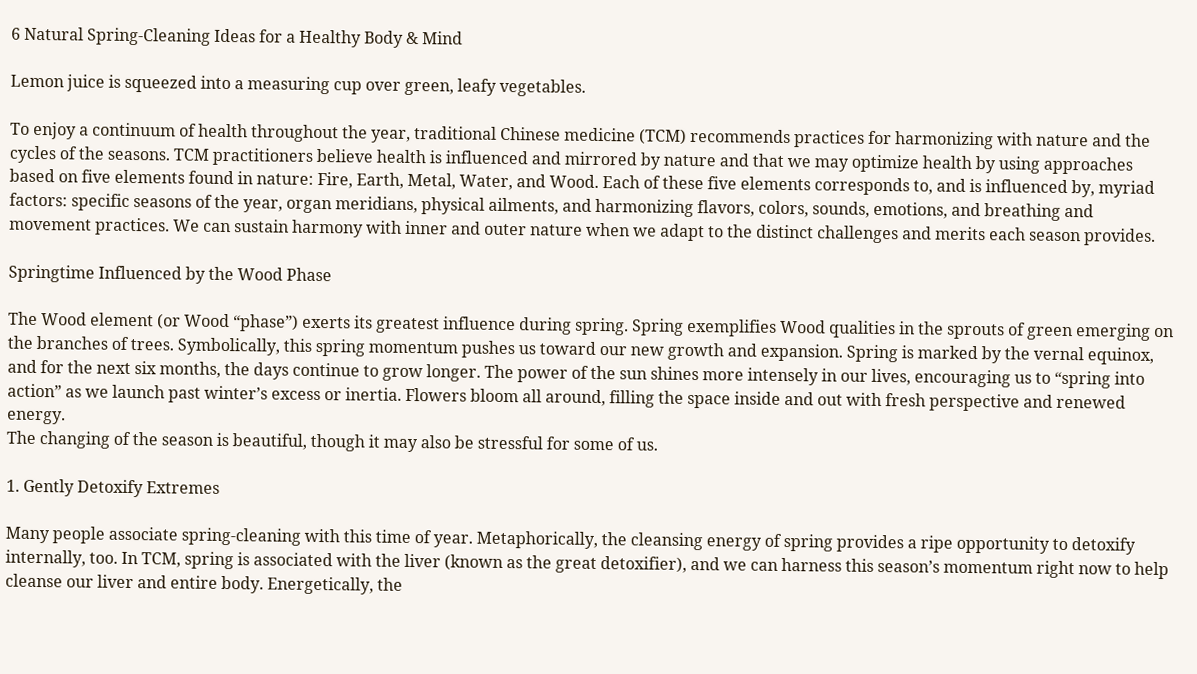6 Natural Spring-Cleaning Ideas for a Healthy Body & Mind

Lemon juice is squeezed into a measuring cup over green, leafy vegetables.

To enjoy a continuum of health throughout the year, traditional Chinese medicine (TCM) recommends practices for harmonizing with nature and the cycles of the seasons. TCM practitioners believe health is influenced and mirrored by nature and that we may optimize health by using approaches based on five elements found in nature: Fire, Earth, Metal, Water, and Wood. Each of these five elements corresponds to, and is influenced by, myriad factors: specific seasons of the year, organ meridians, physical ailments, and harmonizing flavors, colors, sounds, emotions, and breathing and movement practices. We can sustain harmony with inner and outer nature when we adapt to the distinct challenges and merits each season provides.

Springtime Influenced by the Wood Phase

The Wood element (or Wood “phase”) exerts its greatest influence during spring. Spring exemplifies Wood qualities in the sprouts of green emerging on the branches of trees. Symbolically, this spring momentum pushes us toward our new growth and expansion. Spring is marked by the vernal equinox, and for the next six months, the days continue to grow longer. The power of the sun shines more intensely in our lives, encouraging us to “spring into action” as we launch past winter’s excess or inertia. Flowers bloom all around, filling the space inside and out with fresh perspective and renewed energy.
The changing of the season is beautiful, though it may also be stressful for some of us.

1. Gently Detoxify Extremes

Many people associate spring-cleaning with this time of year. Metaphorically, the cleansing energy of spring provides a ripe opportunity to detoxify internally, too. In TCM, spring is associated with the liver (known as the great detoxifier), and we can harness this season’s momentum right now to help cleanse our liver and entire body. Energetically, the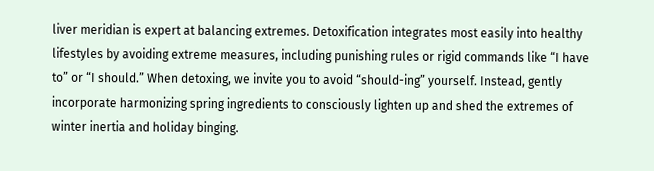liver meridian is expert at balancing extremes. Detoxification integrates most easily into healthy lifestyles by avoiding extreme measures, including punishing rules or rigid commands like “I have to” or “I should.” When detoxing, we invite you to avoid “should-ing” yourself. Instead, gently incorporate harmonizing spring ingredients to consciously lighten up and shed the extremes of winter inertia and holiday binging.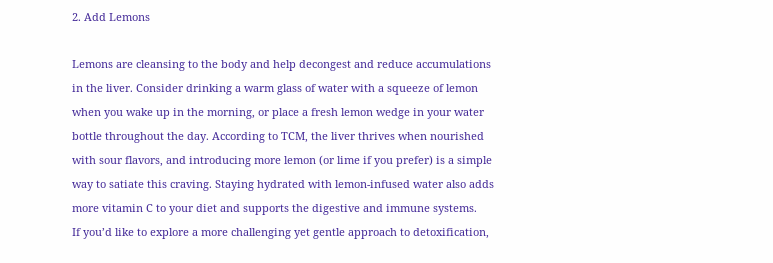2. Add Lemons

Lemons are cleansing to the body and help decongest and reduce accumulations in the liver. Consider drinking a warm glass of water with a squeeze of lemon when you wake up in the morning, or place a fresh lemon wedge in your water bottle throughout the day. According to TCM, the liver thrives when nourished with sour flavors, and introducing more lemon (or lime if you prefer) is a simple way to satiate this craving. Staying hydrated with lemon-infused water also adds more vitamin C to your diet and supports the digestive and immune systems.
If you’d like to explore a more challenging yet gentle approach to detoxification,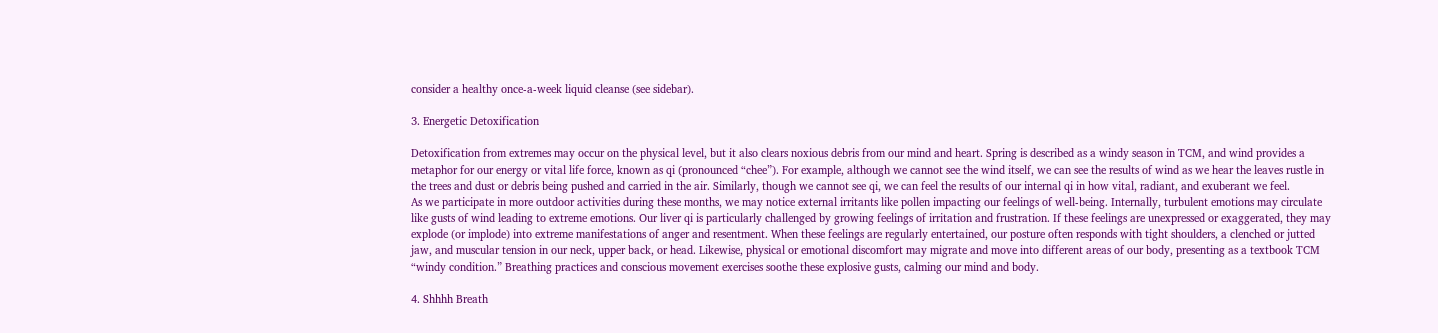consider a healthy once-a-week liquid cleanse (see sidebar).

3. Energetic Detoxification

Detoxification from extremes may occur on the physical level, but it also clears noxious debris from our mind and heart. Spring is described as a windy season in TCM, and wind provides a metaphor for our energy or vital life force, known as qi (pronounced “chee”). For example, although we cannot see the wind itself, we can see the results of wind as we hear the leaves rustle in the trees and dust or debris being pushed and carried in the air. Similarly, though we cannot see qi, we can feel the results of our internal qi in how vital, radiant, and exuberant we feel.
As we participate in more outdoor activities during these months, we may notice external irritants like pollen impacting our feelings of well-being. Internally, turbulent emotions may circulate like gusts of wind leading to extreme emotions. Our liver qi is particularly challenged by growing feelings of irritation and frustration. If these feelings are unexpressed or exaggerated, they may explode (or implode) into extreme manifestations of anger and resentment. When these feelings are regularly entertained, our posture often responds with tight shoulders, a clenched or jutted jaw, and muscular tension in our neck, upper back, or head. Likewise, physical or emotional discomfort may migrate and move into different areas of our body, presenting as a textbook TCM “windy condition.” Breathing practices and conscious movement exercises soothe these explosive gusts, calming our mind and body.

4. Shhhh Breath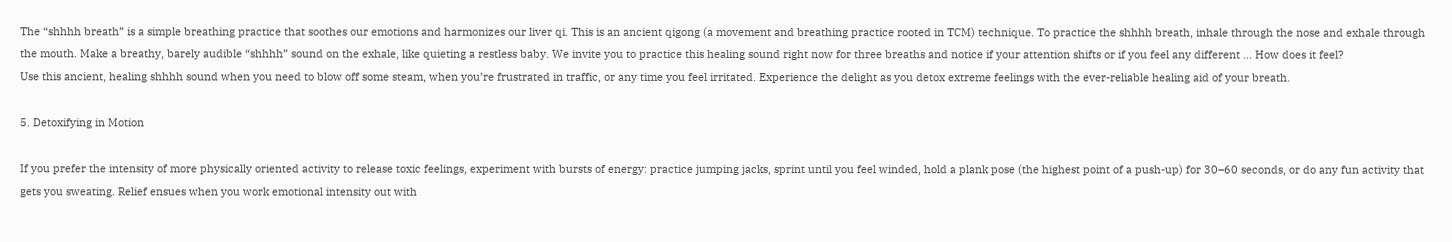The “shhhh breath” is a simple breathing practice that soothes our emotions and harmonizes our liver qi. This is an ancient qigong (a movement and breathing practice rooted in TCM) technique. To practice the shhhh breath, inhale through the nose and exhale through the mouth. Make a breathy, barely audible “shhhh” sound on the exhale, like quieting a restless baby. We invite you to practice this healing sound right now for three breaths and notice if your attention shifts or if you feel any different … How does it feel?
Use this ancient, healing shhhh sound when you need to blow off some steam, when you’re frustrated in traffic, or any time you feel irritated. Experience the delight as you detox extreme feelings with the ever-reliable healing aid of your breath.

5. Detoxifying in Motion

If you prefer the intensity of more physically oriented activity to release toxic feelings, experiment with bursts of energy: practice jumping jacks, sprint until you feel winded, hold a plank pose (the highest point of a push-up) for 30–60 seconds, or do any fun activity that gets you sweating. Relief ensues when you work emotional intensity out with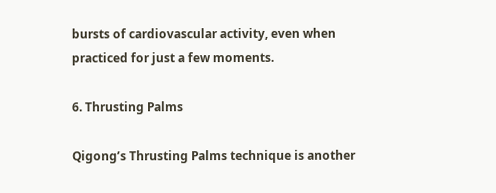bursts of cardiovascular activity, even when practiced for just a few moments.

6. Thrusting Palms

Qigong’s Thrusting Palms technique is another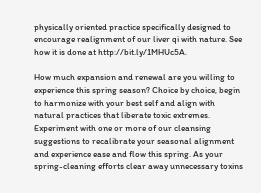physically oriented practice specifically designed to encourage realignment of our liver qi with nature. See how it is done at http://bit.ly/1MHUc5A.

How much expansion and renewal are you willing to experience this spring season? Choice by choice, begin to harmonize with your best self and align with natural practices that liberate toxic extremes. Experiment with one or more of our cleansing suggestions to recalibrate your seasonal alignment and experience ease and flow this spring. As your spring-cleaning efforts clear away unnecessary toxins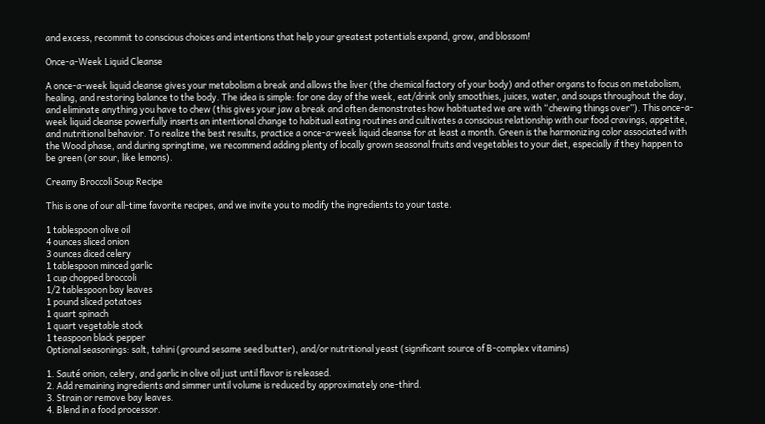and excess, recommit to conscious choices and intentions that help your greatest potentials expand, grow, and blossom!

Once-a-Week Liquid Cleanse

A once-a-week liquid cleanse gives your metabolism a break and allows the liver (the chemical factory of your body) and other organs to focus on metabolism, healing, and restoring balance to the body. The idea is simple: for one day of the week, eat/drink only smoothies, juices, water, and soups throughout the day, and eliminate anything you have to chew (this gives your jaw a break and often demonstrates how habituated we are with “chewing things over”). This once-a-week liquid cleanse powerfully inserts an intentional change to habitual eating routines and cultivates a conscious relationship with our food cravings, appetite, and nutritional behavior. To realize the best results, practice a once-a-week liquid cleanse for at least a month. Green is the harmonizing color associated with the Wood phase, and during springtime, we recommend adding plenty of locally grown seasonal fruits and vegetables to your diet, especially if they happen to be green (or sour, like lemons).

Creamy Broccoli Soup Recipe

This is one of our all-time favorite recipes, and we invite you to modify the ingredients to your taste.

1 tablespoon olive oil
4 ounces sliced onion
3 ounces diced celery
1 tablespoon minced garlic
1 cup chopped broccoli
1/2 tablespoon bay leaves
1 pound sliced potatoes
1 quart spinach
1 quart vegetable stock
1 teaspoon black pepper
Optional seasonings: salt, tahini (ground sesame seed butter), and/or nutritional yeast (significant source of B-complex vitamins)

1. Sauté onion, celery, and garlic in olive oil just until flavor is released.
2. Add remaining ingredients and simmer until volume is reduced by approximately one-third.
3. Strain or remove bay leaves.
4. Blend in a food processor.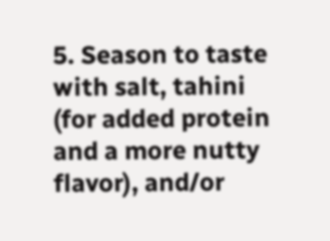5. Season to taste with salt, tahini (for added protein and a more nutty flavor), and/or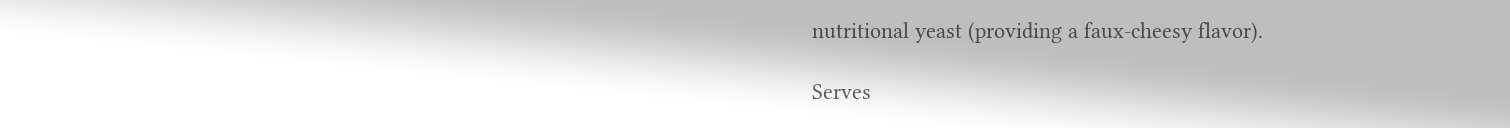nutritional yeast (providing a faux-cheesy flavor).

Serves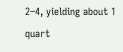2–4, yielding about 1 quart